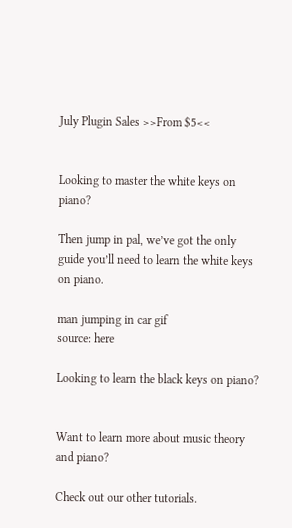July Plugin Sales >>From $5<<


Looking to master the white keys on piano?

Then jump in pal, we’ve got the only guide you’ll need to learn the white keys on piano.

man jumping in car gif
source: here

Looking to learn the black keys on piano?


Want to learn more about music theory and piano?

Check out our other tutorials.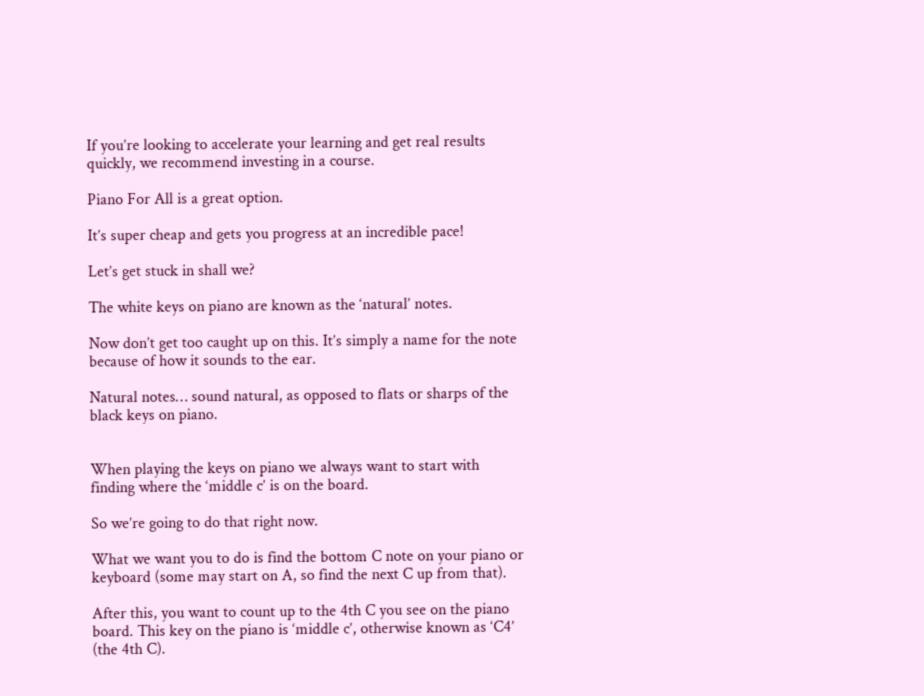If you’re looking to accelerate your learning and get real results quickly, we recommend investing in a course.

Piano For All is a great option.

It’s super cheap and gets you progress at an incredible pace!

Let’s get stuck in shall we?

The white keys on piano are known as the ‘natural’ notes.

Now don’t get too caught up on this. It’s simply a name for the note because of how it sounds to the ear.

Natural notes… sound natural, as opposed to flats or sharps of the black keys on piano.


When playing the keys on piano we always want to start with finding where the ‘middle c’ is on the board.

So we’re going to do that right now.

What we want you to do is find the bottom C note on your piano or keyboard (some may start on A, so find the next C up from that).

After this, you want to count up to the 4th C you see on the piano board. This key on the piano is ‘middle c’, otherwise known as ‘C4’ (the 4th C).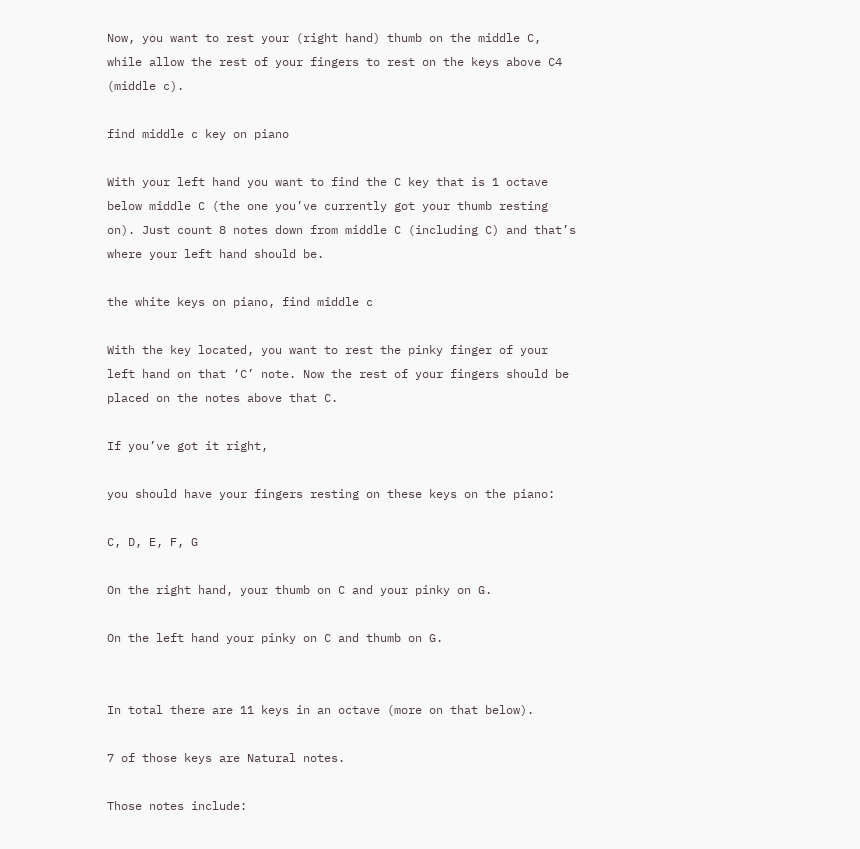Now, you want to rest your (right hand) thumb on the middle C, while allow the rest of your fingers to rest on the keys above C4 (middle c).

find middle c key on piano

With your left hand you want to find the C key that is 1 octave below middle C (the one you’ve currently got your thumb resting on). Just count 8 notes down from middle C (including C) and that’s where your left hand should be.

the white keys on piano, find middle c

With the key located, you want to rest the pinky finger of your left hand on that ‘C’ note. Now the rest of your fingers should be placed on the notes above that C.

If you’ve got it right,

you should have your fingers resting on these keys on the piano:

C, D, E, F, G

On the right hand, your thumb on C and your pinky on G.

On the left hand your pinky on C and thumb on G.


In total there are 11 keys in an octave (more on that below).

7 of those keys are Natural notes.

Those notes include: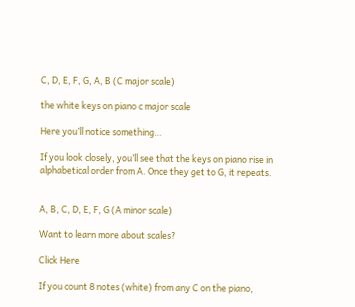C, D, E, F, G, A, B (C major scale)

the white keys on piano c major scale

Here you’ll notice something…

If you look closely, you’ll see that the keys on piano rise in alphabetical order from A. Once they get to G, it repeats.


A, B, C, D, E, F, G (A minor scale)

Want to learn more about scales?

Click Here

If you count 8 notes (white) from any C on the piano,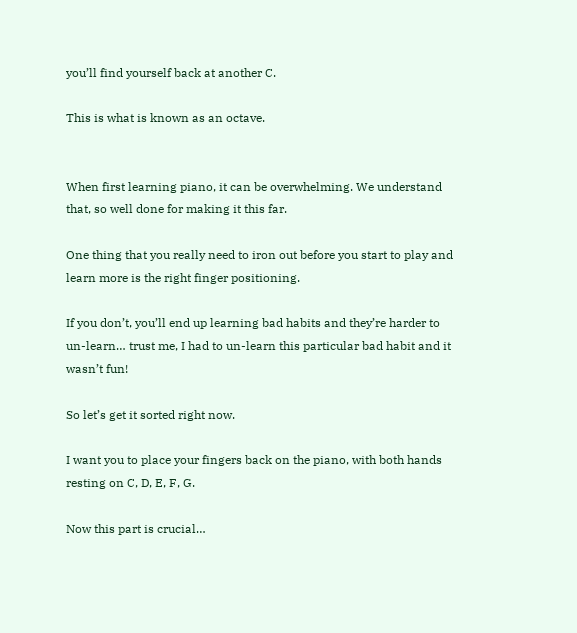you’ll find yourself back at another C.

This is what is known as an octave.


When first learning piano, it can be overwhelming. We understand that, so well done for making it this far.

One thing that you really need to iron out before you start to play and learn more is the right finger positioning.

If you don’t, you’ll end up learning bad habits and they’re harder to un-learn… trust me, I had to un-learn this particular bad habit and it wasn’t fun!

So let’s get it sorted right now.

I want you to place your fingers back on the piano, with both hands resting on C, D, E, F, G.

Now this part is crucial…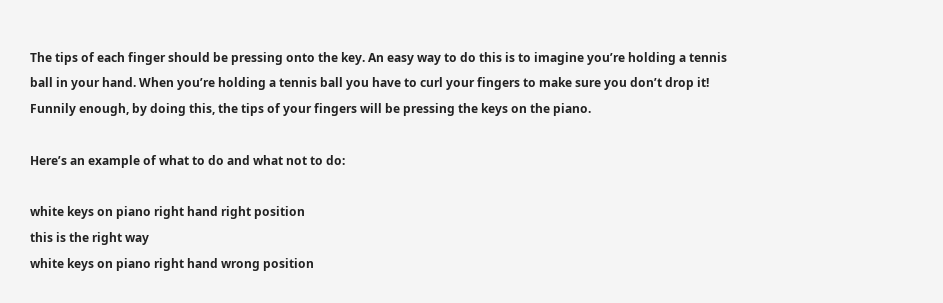The tips of each finger should be pressing onto the key. An easy way to do this is to imagine you’re holding a tennis ball in your hand. When you’re holding a tennis ball you have to curl your fingers to make sure you don’t drop it! Funnily enough, by doing this, the tips of your fingers will be pressing the keys on the piano.

Here’s an example of what to do and what not to do:

white keys on piano right hand right position
this is the right way
white keys on piano right hand wrong position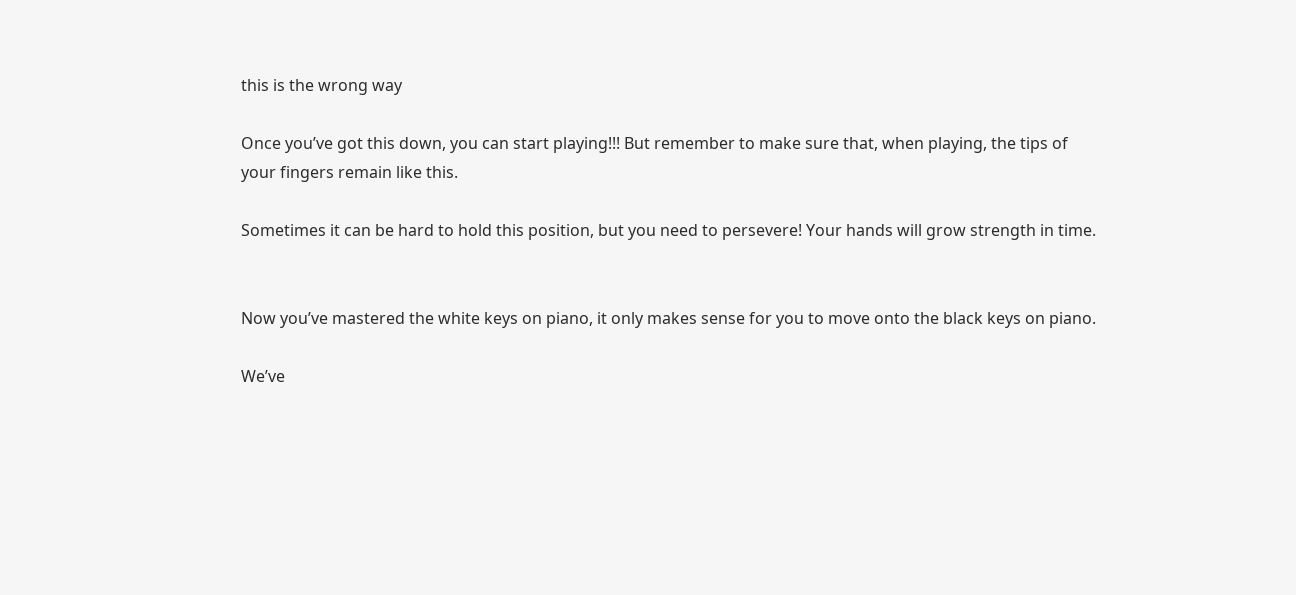this is the wrong way

Once you’ve got this down, you can start playing!!! But remember to make sure that, when playing, the tips of your fingers remain like this.

Sometimes it can be hard to hold this position, but you need to persevere! Your hands will grow strength in time.


Now you’ve mastered the white keys on piano, it only makes sense for you to move onto the black keys on piano.

We’ve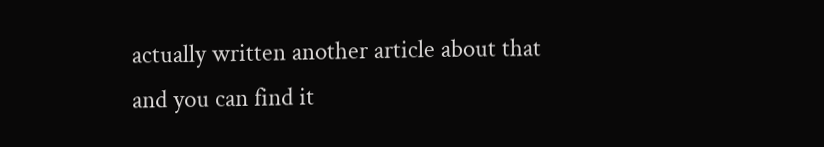actually written another article about that and you can find it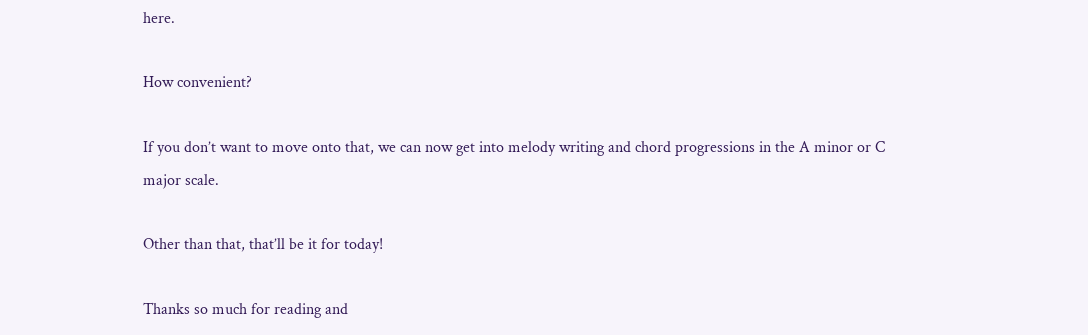here.

How convenient?

If you don’t want to move onto that, we can now get into melody writing and chord progressions in the A minor or C major scale.

Other than that, that’ll be it for today!

Thanks so much for reading and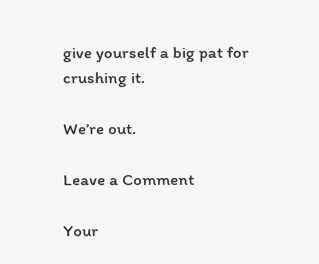give yourself a big pat for crushing it.

We’re out.

Leave a Comment

Your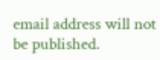email address will not be published.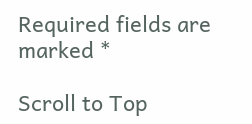Required fields are marked *

Scroll to Top